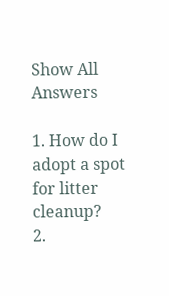Show All Answers

1. How do I adopt a spot for litter cleanup?
2.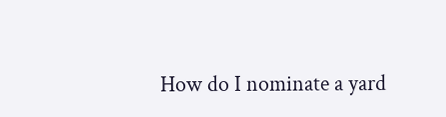How do I nominate a yard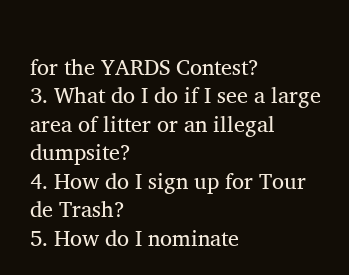for the YARDS Contest?
3. What do I do if I see a large area of litter or an illegal dumpsite?
4. How do I sign up for Tour de Trash?
5. How do I nominate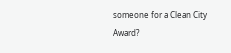someone for a Clean City Award?